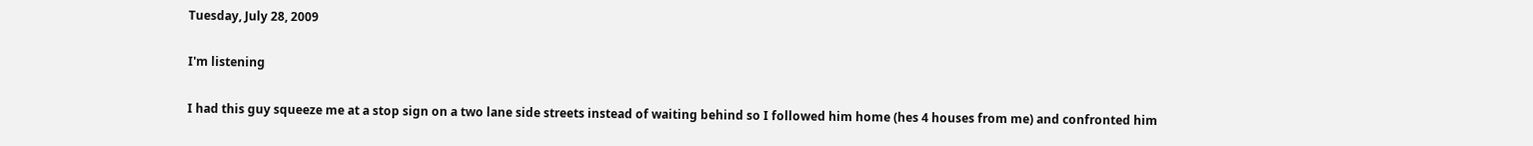Tuesday, July 28, 2009

I'm listening

I had this guy squeeze me at a stop sign on a two lane side streets instead of waiting behind so I followed him home (hes 4 houses from me) and confronted him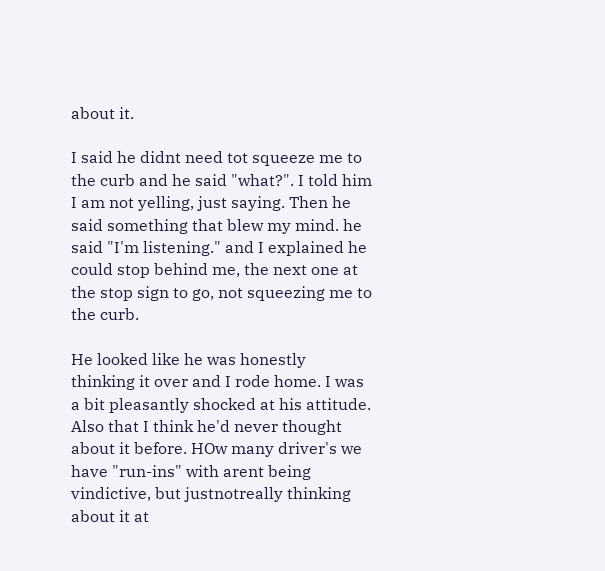about it.

I said he didnt need tot squeeze me to the curb and he said "what?". I told him I am not yelling, just saying. Then he said something that blew my mind. he said "I'm listening." and I explained he could stop behind me, the next one at the stop sign to go, not squeezing me to the curb.

He looked like he was honestly thinking it over and I rode home. I was a bit pleasantly shocked at his attitude. Also that I think he'd never thought about it before. HOw many driver's we have "run-ins" with arent being vindictive, but justnotreally thinking about it at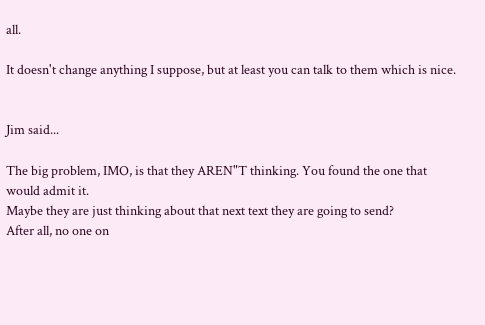all.

It doesn't change anything I suppose, but at least you can talk to them which is nice.


Jim said...

The big problem, IMO, is that they AREN"T thinking. You found the one that would admit it.
Maybe they are just thinking about that next text they are going to send?
After all, no one on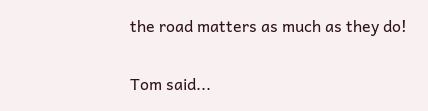the road matters as much as they do!

Tom said...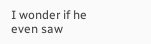I wonder if he even saw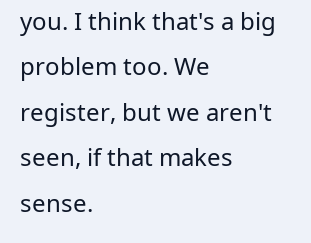you. I think that's a big problem too. We register, but we aren't seen, if that makes sense.